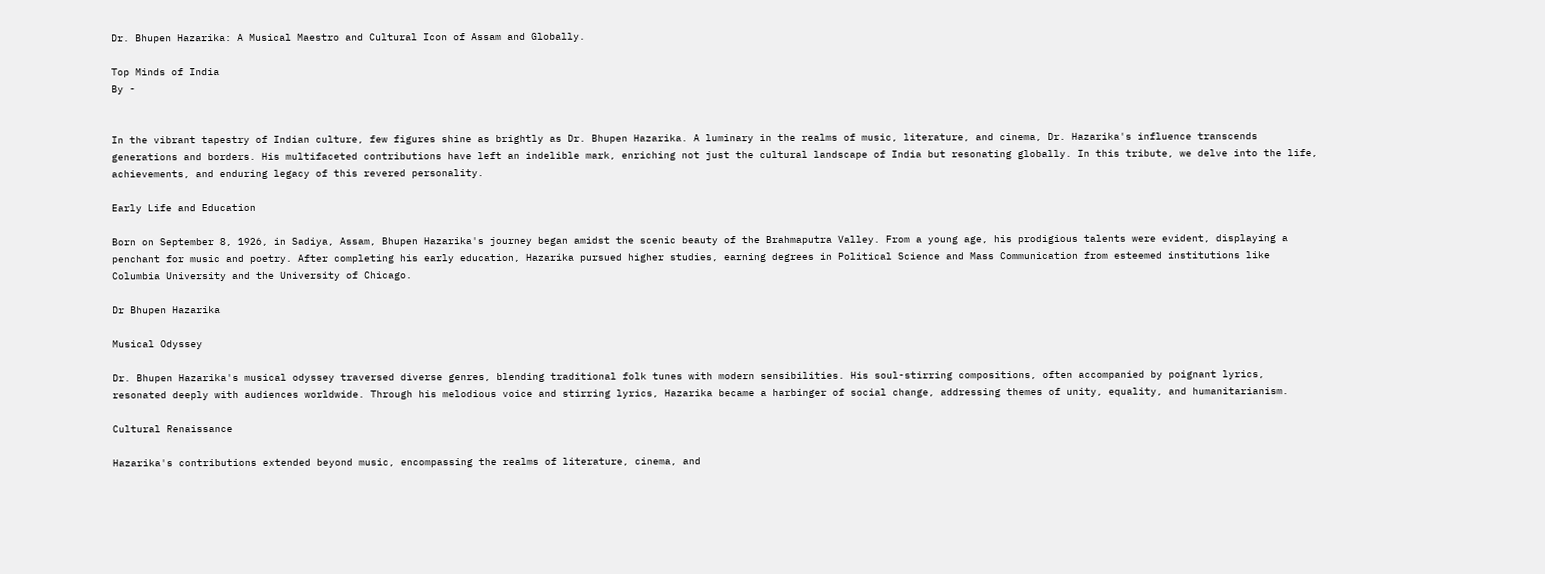Dr. Bhupen Hazarika: A Musical Maestro and Cultural Icon of Assam and Globally.

Top Minds of India
By -


In the vibrant tapestry of Indian culture, few figures shine as brightly as Dr. Bhupen Hazarika. A luminary in the realms of music, literature, and cinema, Dr. Hazarika's influence transcends generations and borders. His multifaceted contributions have left an indelible mark, enriching not just the cultural landscape of India but resonating globally. In this tribute, we delve into the life, achievements, and enduring legacy of this revered personality.

Early Life and Education

Born on September 8, 1926, in Sadiya, Assam, Bhupen Hazarika's journey began amidst the scenic beauty of the Brahmaputra Valley. From a young age, his prodigious talents were evident, displaying a penchant for music and poetry. After completing his early education, Hazarika pursued higher studies, earning degrees in Political Science and Mass Communication from esteemed institutions like Columbia University and the University of Chicago.

Dr Bhupen Hazarika

Musical Odyssey

Dr. Bhupen Hazarika's musical odyssey traversed diverse genres, blending traditional folk tunes with modern sensibilities. His soul-stirring compositions, often accompanied by poignant lyrics, resonated deeply with audiences worldwide. Through his melodious voice and stirring lyrics, Hazarika became a harbinger of social change, addressing themes of unity, equality, and humanitarianism.

Cultural Renaissance

Hazarika's contributions extended beyond music, encompassing the realms of literature, cinema, and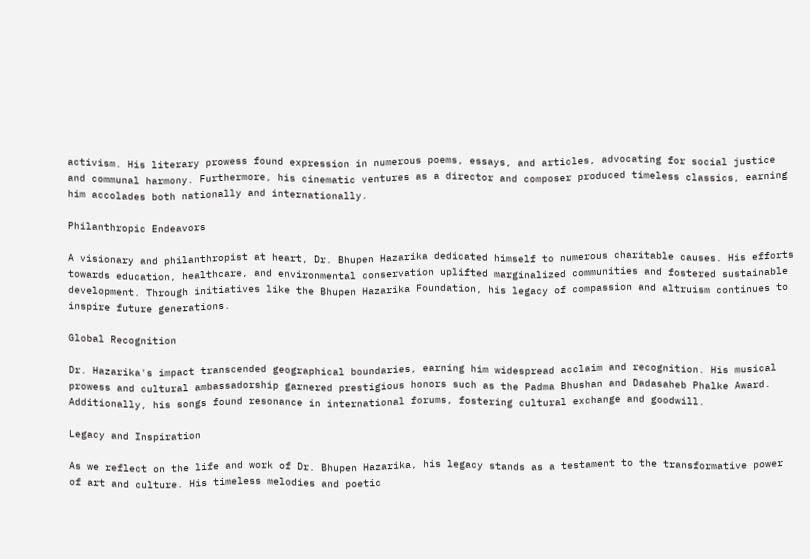activism. His literary prowess found expression in numerous poems, essays, and articles, advocating for social justice and communal harmony. Furthermore, his cinematic ventures as a director and composer produced timeless classics, earning him accolades both nationally and internationally.

Philanthropic Endeavors

A visionary and philanthropist at heart, Dr. Bhupen Hazarika dedicated himself to numerous charitable causes. His efforts towards education, healthcare, and environmental conservation uplifted marginalized communities and fostered sustainable development. Through initiatives like the Bhupen Hazarika Foundation, his legacy of compassion and altruism continues to inspire future generations.

Global Recognition

Dr. Hazarika's impact transcended geographical boundaries, earning him widespread acclaim and recognition. His musical prowess and cultural ambassadorship garnered prestigious honors such as the Padma Bhushan and Dadasaheb Phalke Award. Additionally, his songs found resonance in international forums, fostering cultural exchange and goodwill.

Legacy and Inspiration

As we reflect on the life and work of Dr. Bhupen Hazarika, his legacy stands as a testament to the transformative power of art and culture. His timeless melodies and poetic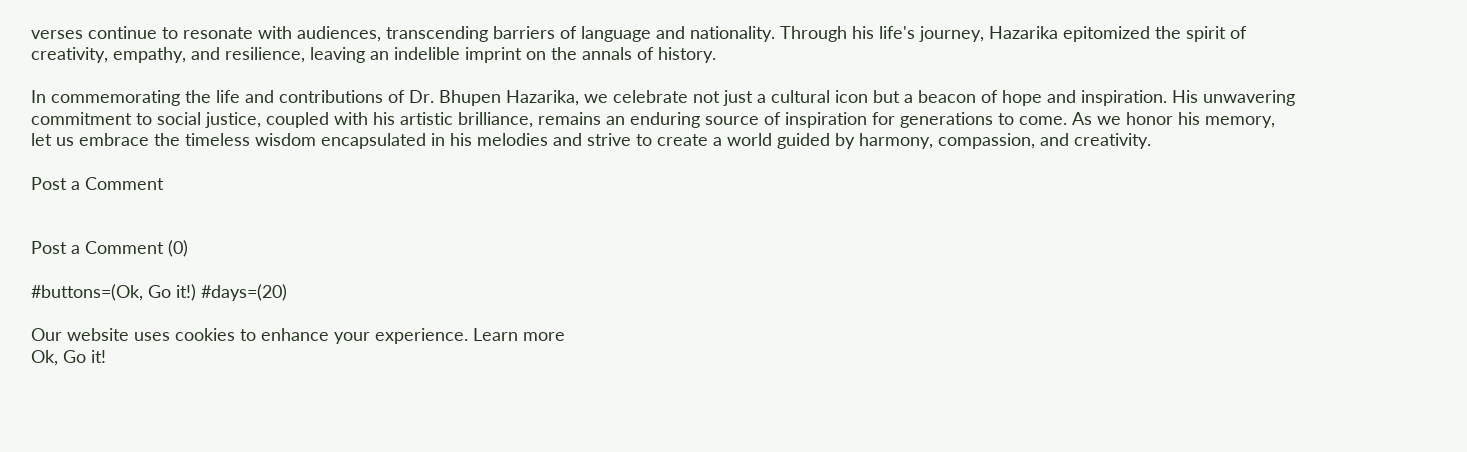verses continue to resonate with audiences, transcending barriers of language and nationality. Through his life's journey, Hazarika epitomized the spirit of creativity, empathy, and resilience, leaving an indelible imprint on the annals of history.

In commemorating the life and contributions of Dr. Bhupen Hazarika, we celebrate not just a cultural icon but a beacon of hope and inspiration. His unwavering commitment to social justice, coupled with his artistic brilliance, remains an enduring source of inspiration for generations to come. As we honor his memory, let us embrace the timeless wisdom encapsulated in his melodies and strive to create a world guided by harmony, compassion, and creativity.

Post a Comment


Post a Comment (0)

#buttons=(Ok, Go it!) #days=(20)

Our website uses cookies to enhance your experience. Learn more
Ok, Go it!